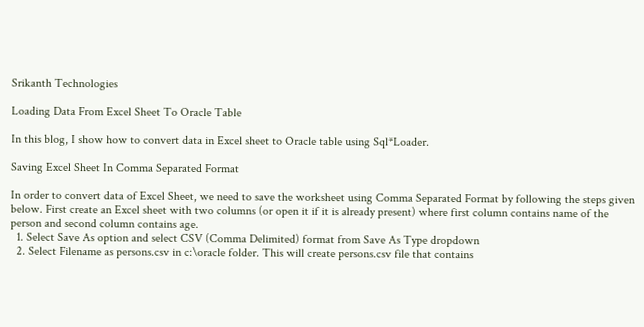Srikanth Technologies

Loading Data From Excel Sheet To Oracle Table

In this blog, I show how to convert data in Excel sheet to Oracle table using Sql*Loader.

Saving Excel Sheet In Comma Separated Format

In order to convert data of Excel Sheet, we need to save the worksheet using Comma Separated Format by following the steps given below. First create an Excel sheet with two columns (or open it if it is already present) where first column contains name of the person and second column contains age.
  1. Select Save As option and select CSV (Comma Delimited) format from Save As Type dropdown
  2. Select Filename as persons.csv in c:\oracle folder. This will create persons.csv file that contains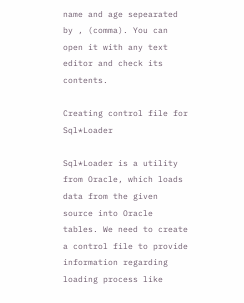name and age sepearated by , (comma). You can open it with any text editor and check its contents.

Creating control file for Sql*Loader

Sql*Loader is a utility from Oracle, which loads data from the given source into Oracle tables. We need to create a control file to provide information regarding loading process like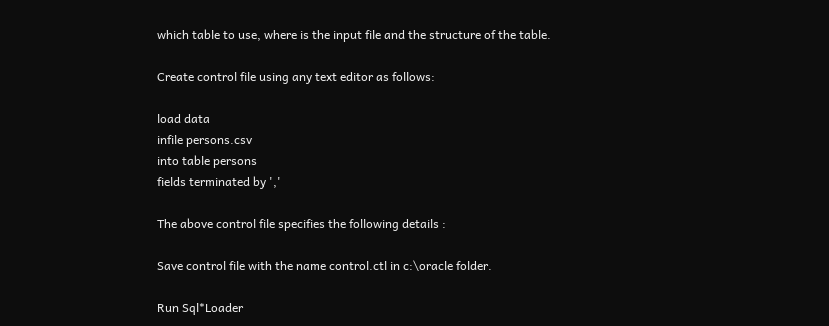which table to use, where is the input file and the structure of the table.

Create control file using any text editor as follows:

load data
infile persons.csv
into table persons
fields terminated by ','

The above control file specifies the following details :

Save control file with the name control.ctl in c:\oracle folder.

Run Sql*Loader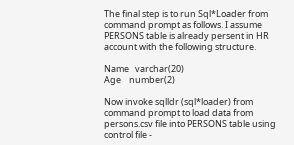The final step is to run Sql*Loader from command prompt as follows. I assume PERSONS table is already persent in HR account with the following structure.

Name   varchar(20)
Age    number(2)

Now invoke sqlldr (sql*loader) from command prompt to load data from persons.csv file into PERSONS table using control file -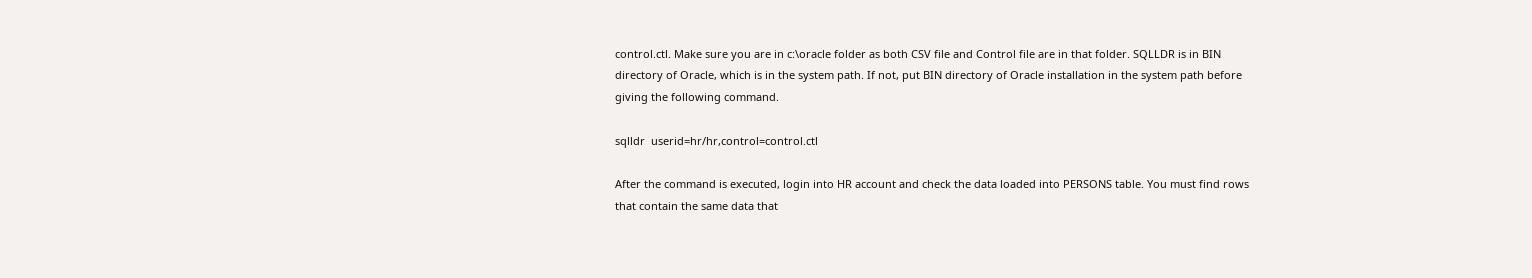control.ctl. Make sure you are in c:\oracle folder as both CSV file and Control file are in that folder. SQLLDR is in BIN directory of Oracle, which is in the system path. If not, put BIN directory of Oracle installation in the system path before giving the following command.

sqlldr  userid=hr/hr,control=control.ctl

After the command is executed, login into HR account and check the data loaded into PERSONS table. You must find rows that contain the same data that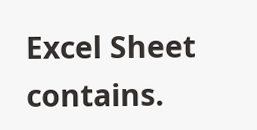Excel Sheet contains.